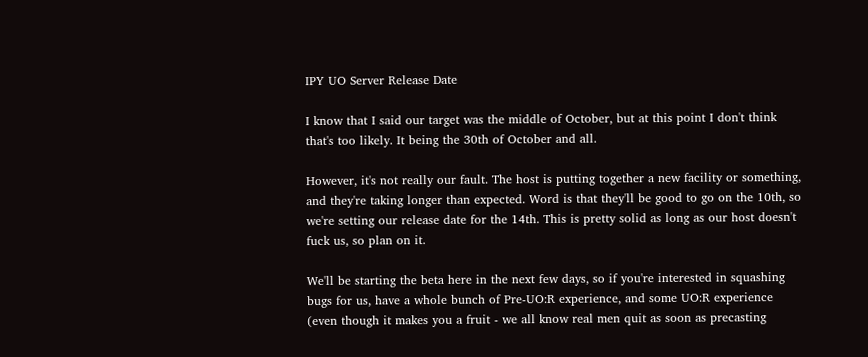IPY UO Server Release Date

I know that I said our target was the middle of October, but at this point I don't think that's too likely. It being the 30th of October and all.

However, it's not really our fault. The host is putting together a new facility or something, and they're taking longer than expected. Word is that they'll be good to go on the 10th, so we're setting our release date for the 14th. This is pretty solid as long as our host doesn't fuck us, so plan on it.

We'll be starting the beta here in the next few days, so if you're interested in squashing bugs for us, have a whole bunch of Pre-UO:R experience, and some UO:R experience (even though it makes you a fruit - we all know real men quit as soon as precasting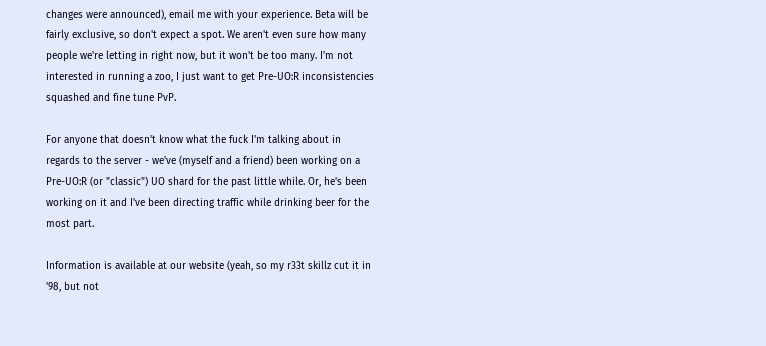changes were announced), email me with your experience. Beta will be fairly exclusive, so don't expect a spot. We aren't even sure how many people we're letting in right now, but it won't be too many. I'm not interested in running a zoo, I just want to get Pre-UO:R inconsistencies squashed and fine tune PvP.

For anyone that doesn't know what the fuck I'm talking about in regards to the server - we've (myself and a friend) been working on a Pre-UO:R (or "classic") UO shard for the past little while. Or, he's been working on it and I've been directing traffic while drinking beer for the most part.

Information is available at our website (yeah, so my r33t skillz cut it in '98, but not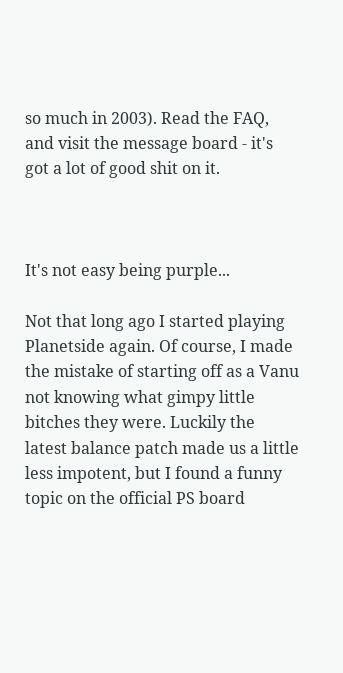so much in 2003). Read the FAQ, and visit the message board - it's got a lot of good shit on it.



It's not easy being purple...

Not that long ago I started playing Planetside again. Of course, I made the mistake of starting off as a Vanu not knowing what gimpy little bitches they were. Luckily the latest balance patch made us a little less impotent, but I found a funny topic on the official PS board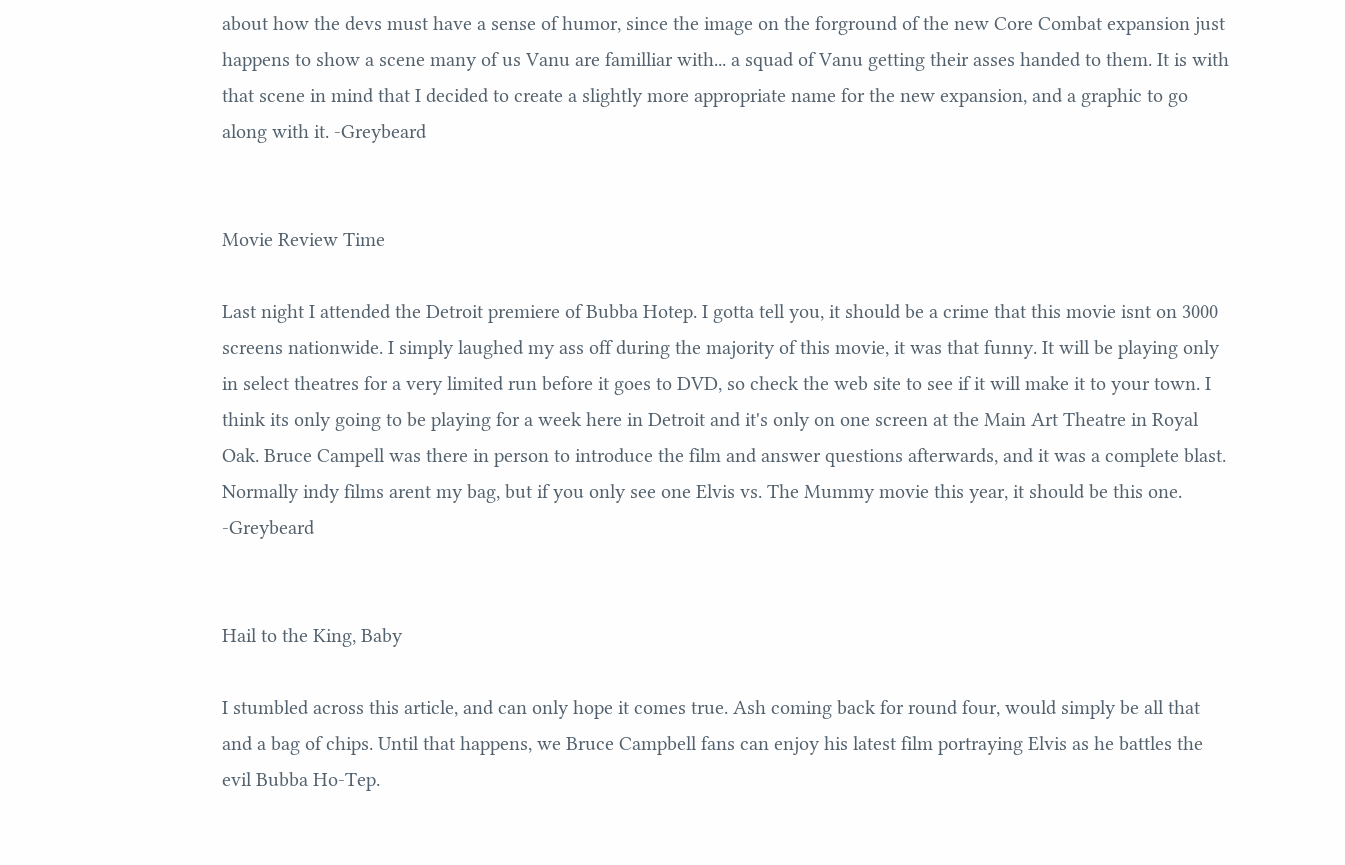about how the devs must have a sense of humor, since the image on the forground of the new Core Combat expansion just happens to show a scene many of us Vanu are familliar with... a squad of Vanu getting their asses handed to them. It is with that scene in mind that I decided to create a slightly more appropriate name for the new expansion, and a graphic to go along with it. -Greybeard


Movie Review Time

Last night I attended the Detroit premiere of Bubba Hotep. I gotta tell you, it should be a crime that this movie isnt on 3000 screens nationwide. I simply laughed my ass off during the majority of this movie, it was that funny. It will be playing only in select theatres for a very limited run before it goes to DVD, so check the web site to see if it will make it to your town. I think its only going to be playing for a week here in Detroit and it's only on one screen at the Main Art Theatre in Royal Oak. Bruce Campell was there in person to introduce the film and answer questions afterwards, and it was a complete blast. Normally indy films arent my bag, but if you only see one Elvis vs. The Mummy movie this year, it should be this one. -Greybeard


Hail to the King, Baby

I stumbled across this article, and can only hope it comes true. Ash coming back for round four, would simply be all that and a bag of chips. Until that happens, we Bruce Campbell fans can enjoy his latest film portraying Elvis as he battles the evil Bubba Ho-Tep.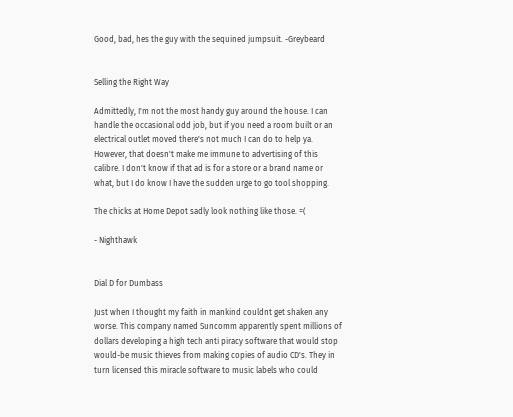Good, bad, hes the guy with the sequined jumpsuit. -Greybeard


Selling the Right Way

Admittedly, I'm not the most handy guy around the house. I can handle the occasional odd job, but if you need a room built or an electrical outlet moved there's not much I can do to help ya. However, that doesn't make me immune to advertising of this calibre. I don't know if that ad is for a store or a brand name or what, but I do know I have the sudden urge to go tool shopping.

The chicks at Home Depot sadly look nothing like those. =(

- Nighthawk


Dial D for Dumbass

Just when I thought my faith in mankind couldnt get shaken any worse. This company named Suncomm apparently spent millions of dollars developing a high tech anti piracy software that would stop would-be music thieves from making copies of audio CD's. They in turn licensed this miracle software to music labels who could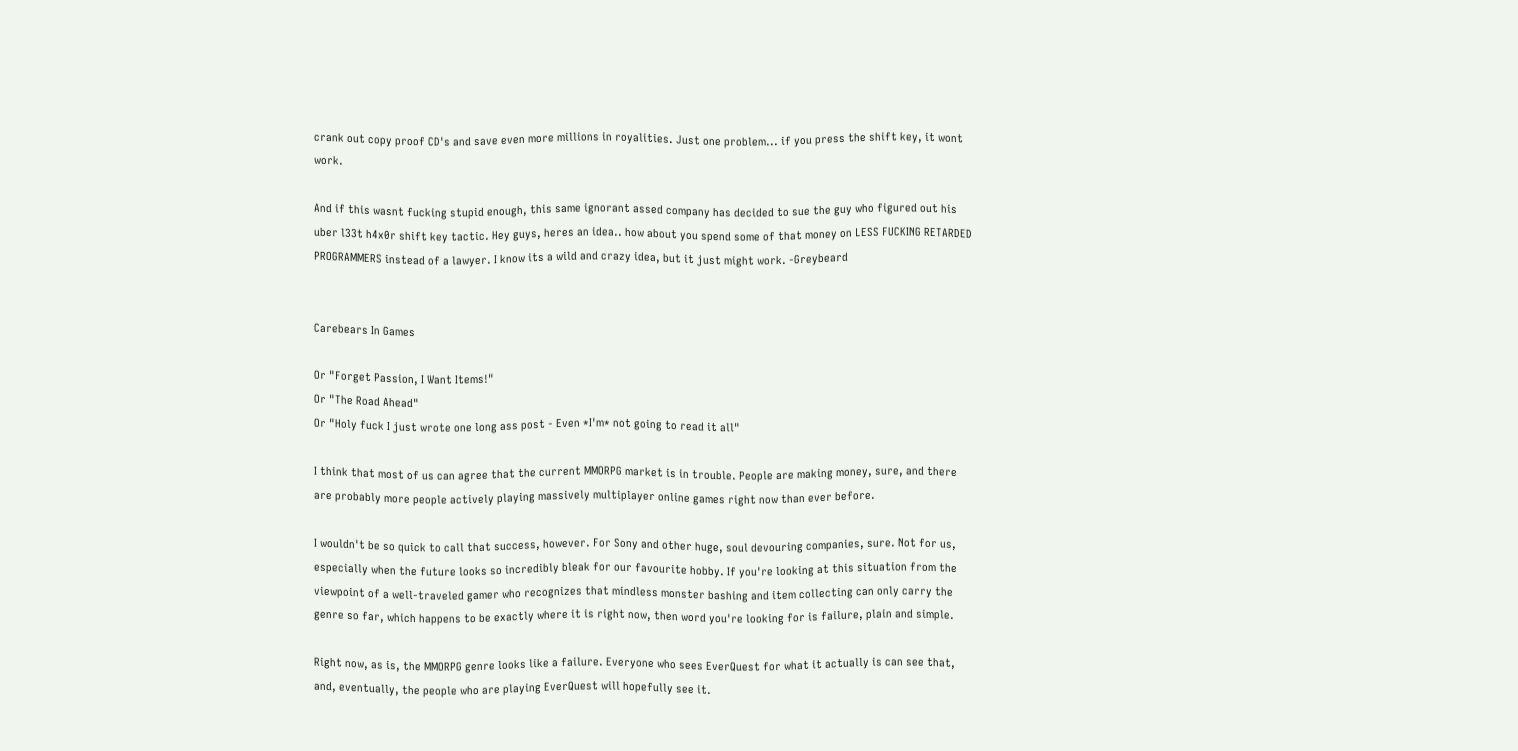crank out copy proof CD's and save even more millions in royalities. Just one problem... if you press the shift key, it wont work.

And if this wasnt fucking stupid enough, this same ignorant assed company has decided to sue the guy who figured out his uber l33t h4x0r shift key tactic. Hey guys, heres an idea.. how about you spend some of that money on LESS FUCKING RETARDED PROGRAMMERS instead of a lawyer. I know its a wild and crazy idea, but it just might work. -Greybeard


Carebears In Games

Or "Forget Passion, I Want Items!"
Or "The Road Ahead"
Or "Holy fuck I just wrote one long ass post - Even *I'm* not going to read it all"

I think that most of us can agree that the current MMORPG market is in trouble. People are making money, sure, and there are probably more people actively playing massively multiplayer online games right now than ever before.

I wouldn't be so quick to call that success, however. For Sony and other huge, soul devouring companies, sure. Not for us, especially when the future looks so incredibly bleak for our favourite hobby. If you're looking at this situation from the viewpoint of a well-traveled gamer who recognizes that mindless monster bashing and item collecting can only carry the genre so far, which happens to be exactly where it is right now, then word you're looking for is failure, plain and simple.

Right now, as is, the MMORPG genre looks like a failure. Everyone who sees EverQuest for what it actually is can see that, and, eventually, the people who are playing EverQuest will hopefully see it.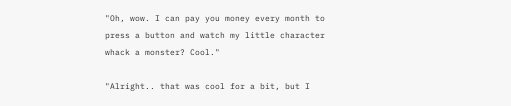"Oh, wow. I can pay you money every month to press a button and watch my little character whack a monster? Cool."

"Alright.. that was cool for a bit, but I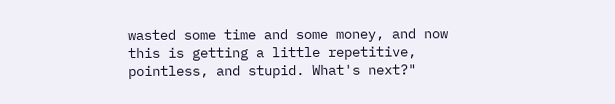wasted some time and some money, and now this is getting a little repetitive, pointless, and stupid. What's next?"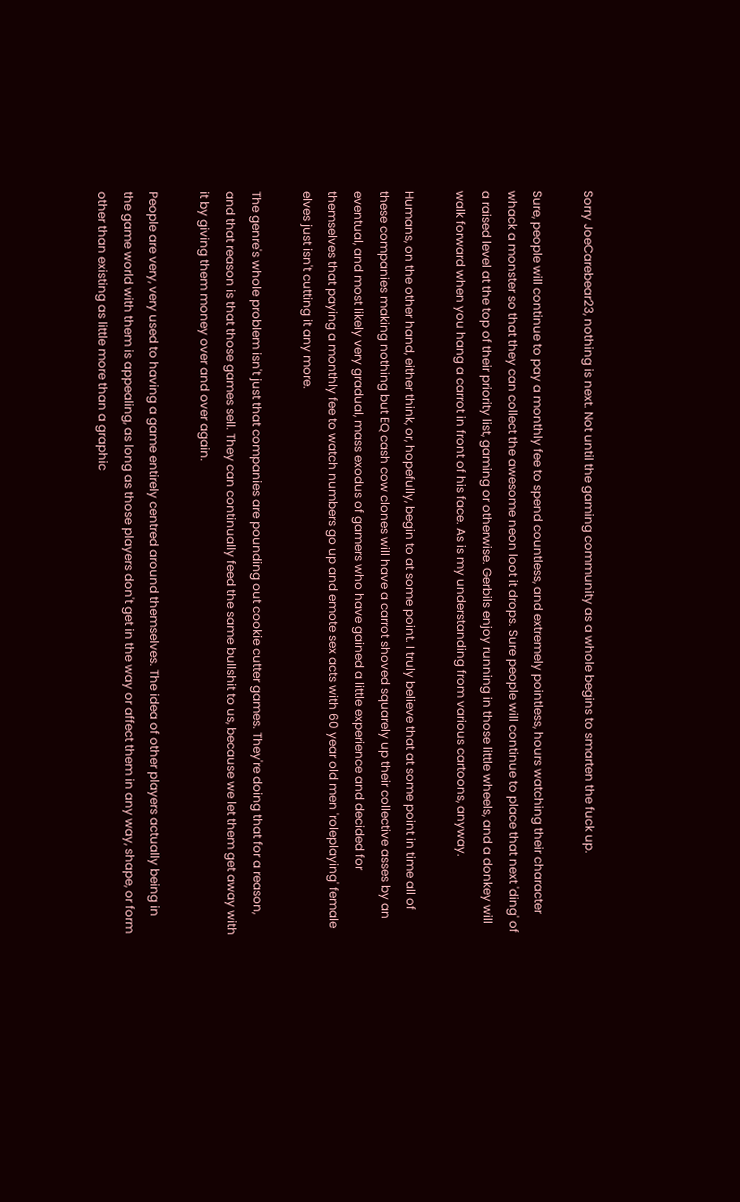Sorry JoeCarebear23, nothing is next. Not until the gaming community as a whole begins to smarten the fuck up.

Sure, people will continue to pay a monthly fee to spend countless, and extremely pointless, hours watching their character whack a monster so that they can collect the awesome neon loot it drops. Sure people will continue to place that next 'ding' of a raised level at the top of their priority list, gaming or otherwise. Gerbils enjoy running in those little wheels, and a donkey will walk forward when you hang a carrot in front of his face. As is my understanding from various cartoons, anyway.

Humans, on the other hand, either think, or, hopefully, begin to at some point. I truly believe that at some point in time all of these companies making nothing but EQ cash cow clones will have a carrot shoved squarely up their collective asses by an eventual, and most likely very gradual, mass exodus of gamers who have gained a little experience and decided for themselves that paying a monthly fee to watch numbers go up and emote sex acts with 60 year old men 'roleplaying' female elves just isn't cutting it any more.

The genre's whole problem isn't just that companies are pounding out cookie cutter games. They're doing that for a reason, and that reason is that those games sell. They can continually feed the same bullshit to us, because we let them get away with it by giving them money over and over again.

People are very, very used to having a game entirely centred around themselves. The idea of other players actually being in the game world with them is appealing, as long as those players don't get in the way or affect them in any way, shape, or form other than existing as little more than a graphic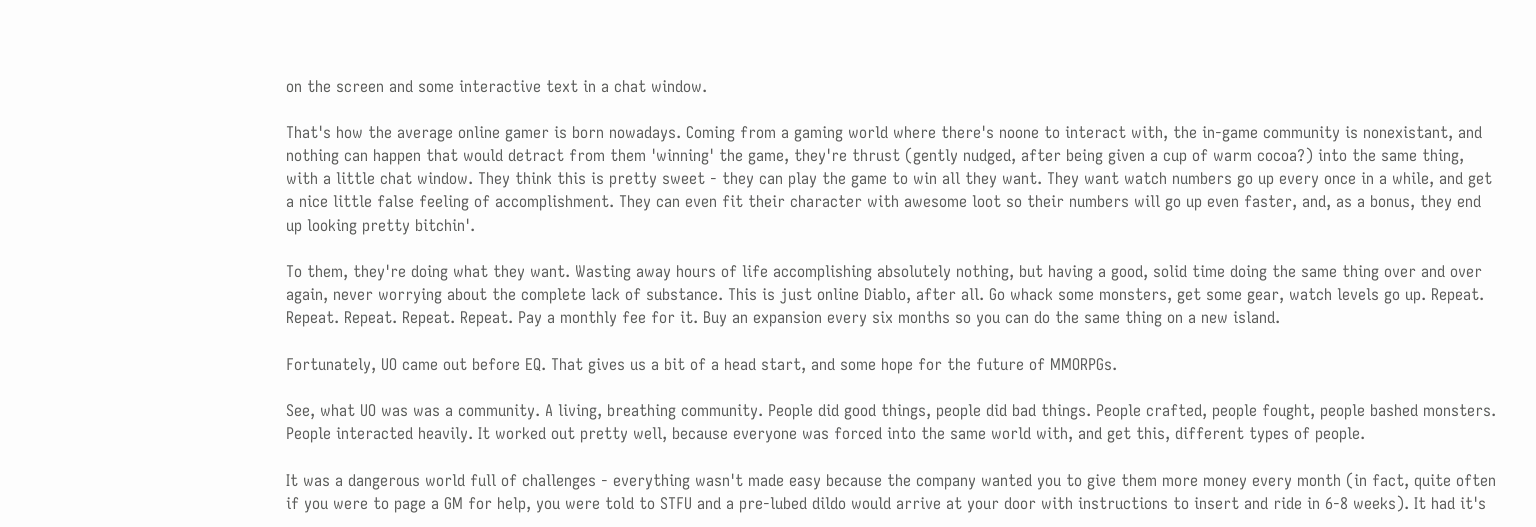on the screen and some interactive text in a chat window.

That's how the average online gamer is born nowadays. Coming from a gaming world where there's noone to interact with, the in-game community is nonexistant, and nothing can happen that would detract from them 'winning' the game, they're thrust (gently nudged, after being given a cup of warm cocoa?) into the same thing, with a little chat window. They think this is pretty sweet - they can play the game to win all they want. They want watch numbers go up every once in a while, and get a nice little false feeling of accomplishment. They can even fit their character with awesome loot so their numbers will go up even faster, and, as a bonus, they end up looking pretty bitchin'.

To them, they're doing what they want. Wasting away hours of life accomplishing absolutely nothing, but having a good, solid time doing the same thing over and over again, never worrying about the complete lack of substance. This is just online Diablo, after all. Go whack some monsters, get some gear, watch levels go up. Repeat. Repeat. Repeat. Repeat. Repeat. Pay a monthly fee for it. Buy an expansion every six months so you can do the same thing on a new island.

Fortunately, UO came out before EQ. That gives us a bit of a head start, and some hope for the future of MMORPGs.

See, what UO was was a community. A living, breathing community. People did good things, people did bad things. People crafted, people fought, people bashed monsters. People interacted heavily. It worked out pretty well, because everyone was forced into the same world with, and get this, different types of people.

It was a dangerous world full of challenges - everything wasn't made easy because the company wanted you to give them more money every month (in fact, quite often if you were to page a GM for help, you were told to STFU and a pre-lubed dildo would arrive at your door with instructions to insert and ride in 6-8 weeks). It had it's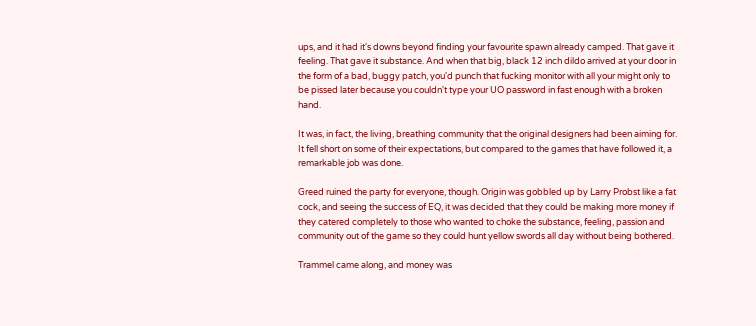ups, and it had it's downs beyond finding your favourite spawn already camped. That gave it feeling. That gave it substance. And when that big, black 12 inch dildo arrived at your door in the form of a bad, buggy patch, you'd punch that fucking monitor with all your might only to be pissed later because you couldn't type your UO password in fast enough with a broken hand.

It was, in fact, the living, breathing community that the original designers had been aiming for. It fell short on some of their expectations, but compared to the games that have followed it, a remarkable job was done.

Greed ruined the party for everyone, though. Origin was gobbled up by Larry Probst like a fat cock, and seeing the success of EQ, it was decided that they could be making more money if they catered completely to those who wanted to choke the substance, feeling, passion and community out of the game so they could hunt yellow swords all day without being bothered.

Trammel came along, and money was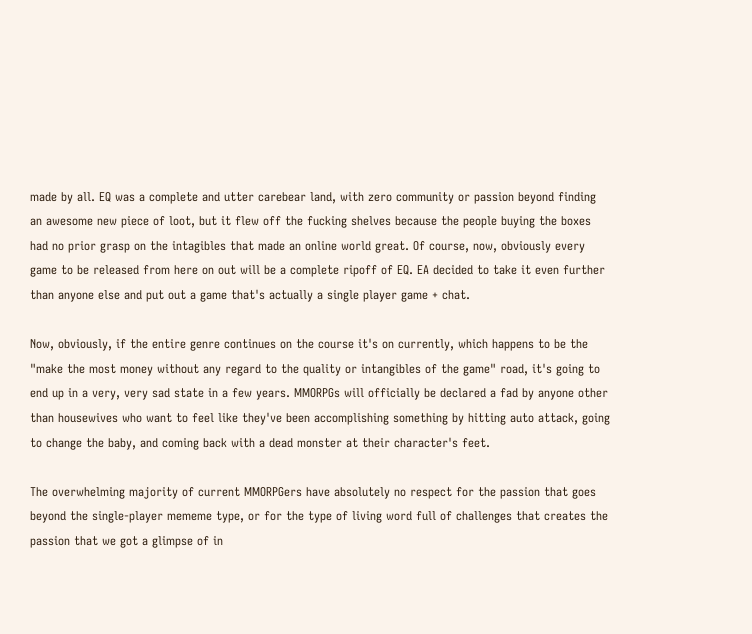made by all. EQ was a complete and utter carebear land, with zero community or passion beyond finding an awesome new piece of loot, but it flew off the fucking shelves because the people buying the boxes had no prior grasp on the intagibles that made an online world great. Of course, now, obviously every game to be released from here on out will be a complete ripoff of EQ. EA decided to take it even further than anyone else and put out a game that's actually a single player game + chat.

Now, obviously, if the entire genre continues on the course it's on currently, which happens to be the "make the most money without any regard to the quality or intangibles of the game" road, it's going to end up in a very, very sad state in a few years. MMORPGs will officially be declared a fad by anyone other than housewives who want to feel like they've been accomplishing something by hitting auto attack, going to change the baby, and coming back with a dead monster at their character's feet.

The overwhelming majority of current MMORPGers have absolutely no respect for the passion that goes beyond the single-player mememe type, or for the type of living word full of challenges that creates the passion that we got a glimpse of in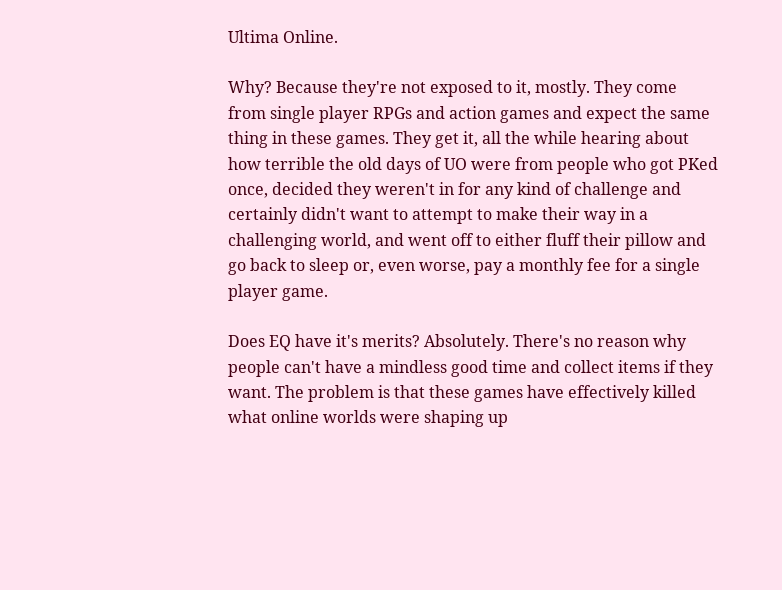Ultima Online.

Why? Because they're not exposed to it, mostly. They come from single player RPGs and action games and expect the same thing in these games. They get it, all the while hearing about how terrible the old days of UO were from people who got PKed once, decided they weren't in for any kind of challenge and certainly didn't want to attempt to make their way in a challenging world, and went off to either fluff their pillow and go back to sleep or, even worse, pay a monthly fee for a single player game.

Does EQ have it's merits? Absolutely. There's no reason why people can't have a mindless good time and collect items if they want. The problem is that these games have effectively killed what online worlds were shaping up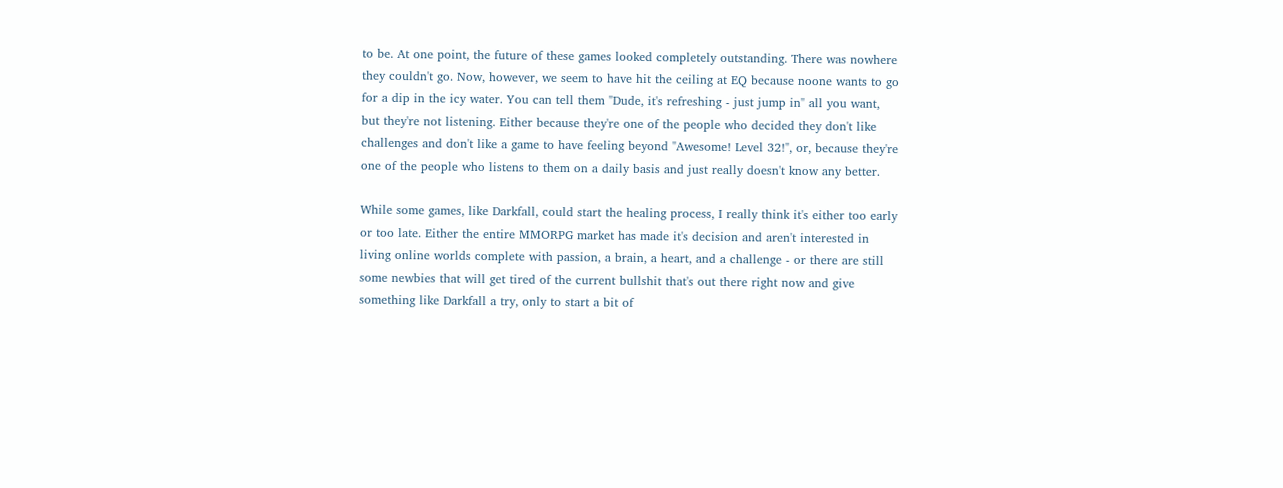to be. At one point, the future of these games looked completely outstanding. There was nowhere they couldn't go. Now, however, we seem to have hit the ceiling at EQ because noone wants to go for a dip in the icy water. You can tell them "Dude, it's refreshing - just jump in" all you want, but they're not listening. Either because they're one of the people who decided they don't like challenges and don't like a game to have feeling beyond "Awesome! Level 32!", or, because they're one of the people who listens to them on a daily basis and just really doesn't know any better.

While some games, like Darkfall, could start the healing process, I really think it's either too early or too late. Either the entire MMORPG market has made it's decision and aren't interested in living online worlds complete with passion, a brain, a heart, and a challenge - or there are still some newbies that will get tired of the current bullshit that's out there right now and give something like Darkfall a try, only to start a bit of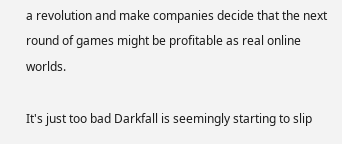a revolution and make companies decide that the next round of games might be profitable as real online worlds.

It's just too bad Darkfall is seemingly starting to slip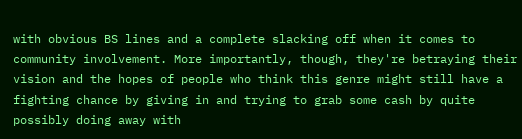with obvious BS lines and a complete slacking off when it comes to community involvement. More importantly, though, they're betraying their vision and the hopes of people who think this genre might still have a fighting chance by giving in and trying to grab some cash by quite possibly doing away with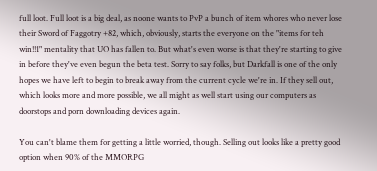full loot. Full loot is a big deal, as noone wants to PvP a bunch of item whores who never lose their Sword of Faggotry +82, which, obviously, starts the everyone on the "items for teh win!!1" mentality that UO has fallen to. But what's even worse is that they're starting to give in before they've even begun the beta test. Sorry to say folks, but Darkfall is one of the only hopes we have left to begin to break away from the current cycle we're in. If they sell out, which looks more and more possible, we all might as well start using our computers as doorstops and porn downloading devices again.

You can't blame them for getting a little worried, though. Selling out looks like a pretty good option when 90% of the MMORPG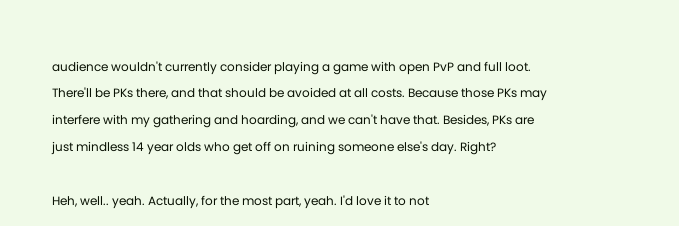audience wouldn't currently consider playing a game with open PvP and full loot. There'll be PKs there, and that should be avoided at all costs. Because those PKs may interfere with my gathering and hoarding, and we can't have that. Besides, PKs are just mindless 14 year olds who get off on ruining someone else's day. Right?

Heh, well.. yeah. Actually, for the most part, yeah. I'd love it to not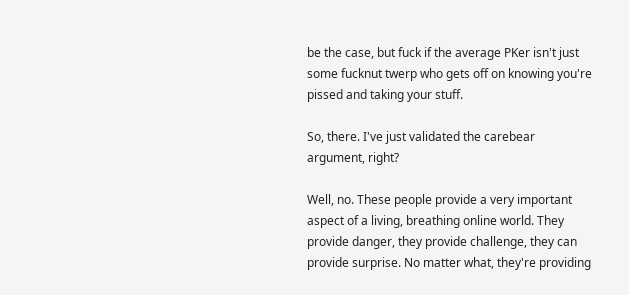be the case, but fuck if the average PKer isn't just some fucknut twerp who gets off on knowing you're pissed and taking your stuff.

So, there. I've just validated the carebear argument, right?

Well, no. These people provide a very important aspect of a living, breathing online world. They provide danger, they provide challenge, they can provide surprise. No matter what, they're providing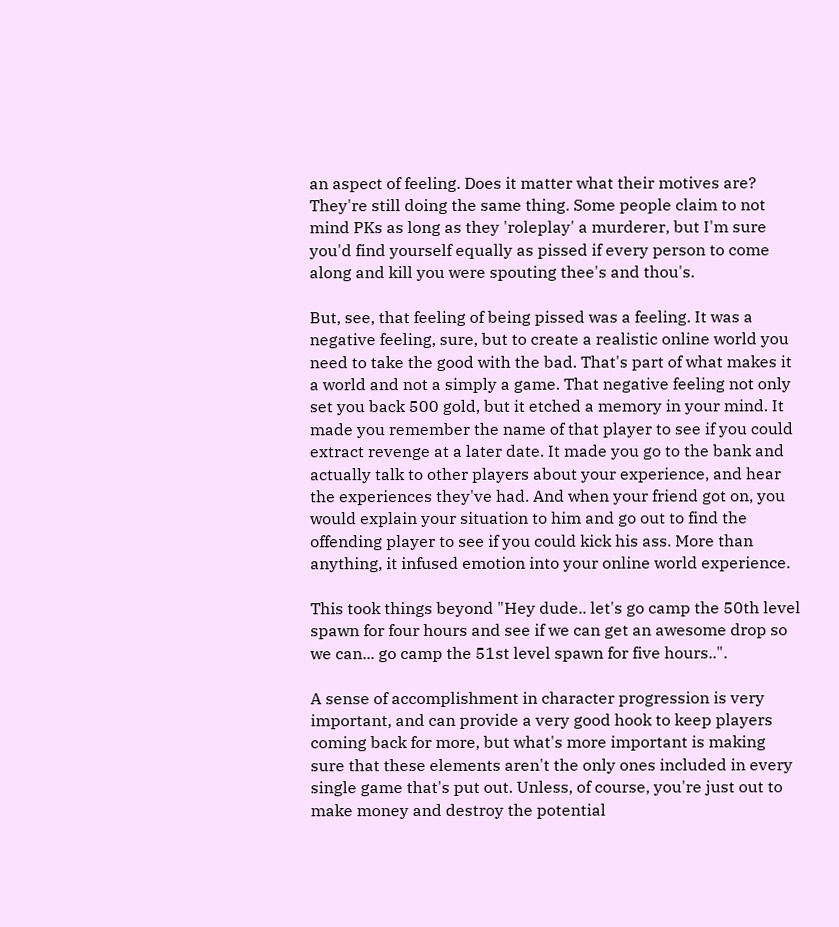an aspect of feeling. Does it matter what their motives are? They're still doing the same thing. Some people claim to not mind PKs as long as they 'roleplay' a murderer, but I'm sure you'd find yourself equally as pissed if every person to come along and kill you were spouting thee's and thou's.

But, see, that feeling of being pissed was a feeling. It was a negative feeling, sure, but to create a realistic online world you need to take the good with the bad. That's part of what makes it a world and not a simply a game. That negative feeling not only set you back 500 gold, but it etched a memory in your mind. It made you remember the name of that player to see if you could extract revenge at a later date. It made you go to the bank and actually talk to other players about your experience, and hear the experiences they've had. And when your friend got on, you would explain your situation to him and go out to find the offending player to see if you could kick his ass. More than anything, it infused emotion into your online world experience.

This took things beyond "Hey dude.. let's go camp the 50th level spawn for four hours and see if we can get an awesome drop so we can... go camp the 51st level spawn for five hours..".

A sense of accomplishment in character progression is very important, and can provide a very good hook to keep players coming back for more, but what's more important is making sure that these elements aren't the only ones included in every single game that's put out. Unless, of course, you're just out to make money and destroy the potential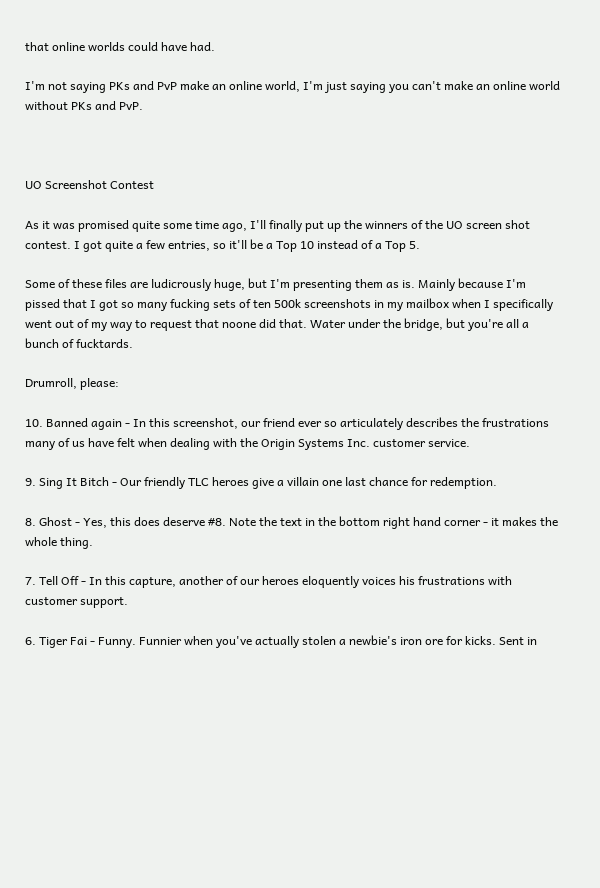that online worlds could have had.

I'm not saying PKs and PvP make an online world, I'm just saying you can't make an online world without PKs and PvP.



UO Screenshot Contest

As it was promised quite some time ago, I'll finally put up the winners of the UO screen shot contest. I got quite a few entries, so it'll be a Top 10 instead of a Top 5.

Some of these files are ludicrously huge, but I'm presenting them as is. Mainly because I'm pissed that I got so many fucking sets of ten 500k screenshots in my mailbox when I specifically went out of my way to request that noone did that. Water under the bridge, but you're all a bunch of fucktards.

Drumroll, please:

10. Banned again - In this screenshot, our friend ever so articulately describes the frustrations many of us have felt when dealing with the Origin Systems Inc. customer service.

9. Sing It Bitch - Our friendly TLC heroes give a villain one last chance for redemption.

8. Ghost - Yes, this does deserve #8. Note the text in the bottom right hand corner - it makes the whole thing.

7. Tell Off - In this capture, another of our heroes eloquently voices his frustrations with customer support.

6. Tiger Fai - Funny. Funnier when you've actually stolen a newbie's iron ore for kicks. Sent in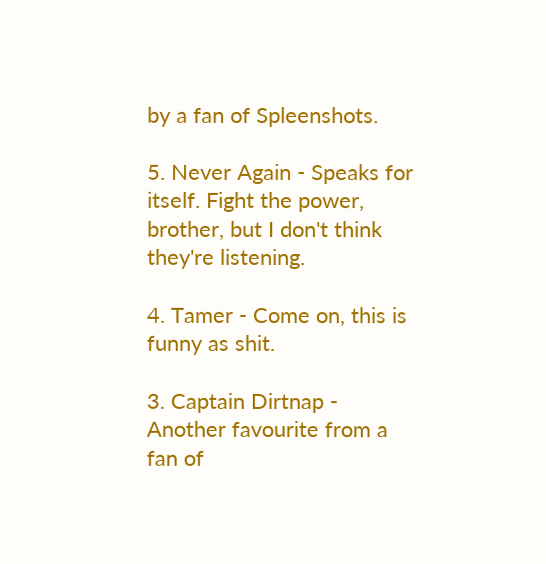by a fan of Spleenshots.

5. Never Again - Speaks for itself. Fight the power, brother, but I don't think they're listening.

4. Tamer - Come on, this is funny as shit.

3. Captain Dirtnap - Another favourite from a fan of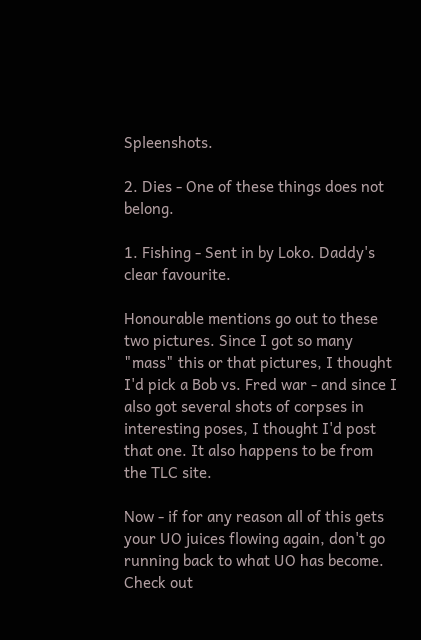Spleenshots.

2. Dies - One of these things does not belong.

1. Fishing - Sent in by Loko. Daddy's clear favourite.

Honourable mentions go out to these two pictures. Since I got so many "mass" this or that pictures, I thought I'd pick a Bob vs. Fred war - and since I also got several shots of corpses in interesting poses, I thought I'd post that one. It also happens to be from the TLC site.

Now - if for any reason all of this gets your UO juices flowing again, don't go running back to what UO has become. Check out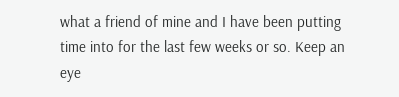what a friend of mine and I have been putting time into for the last few weeks or so. Keep an eye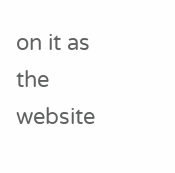on it as the website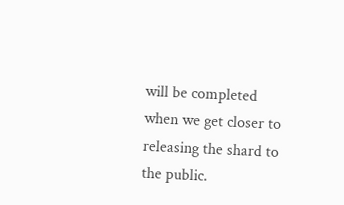will be completed when we get closer to releasing the shard to the public.